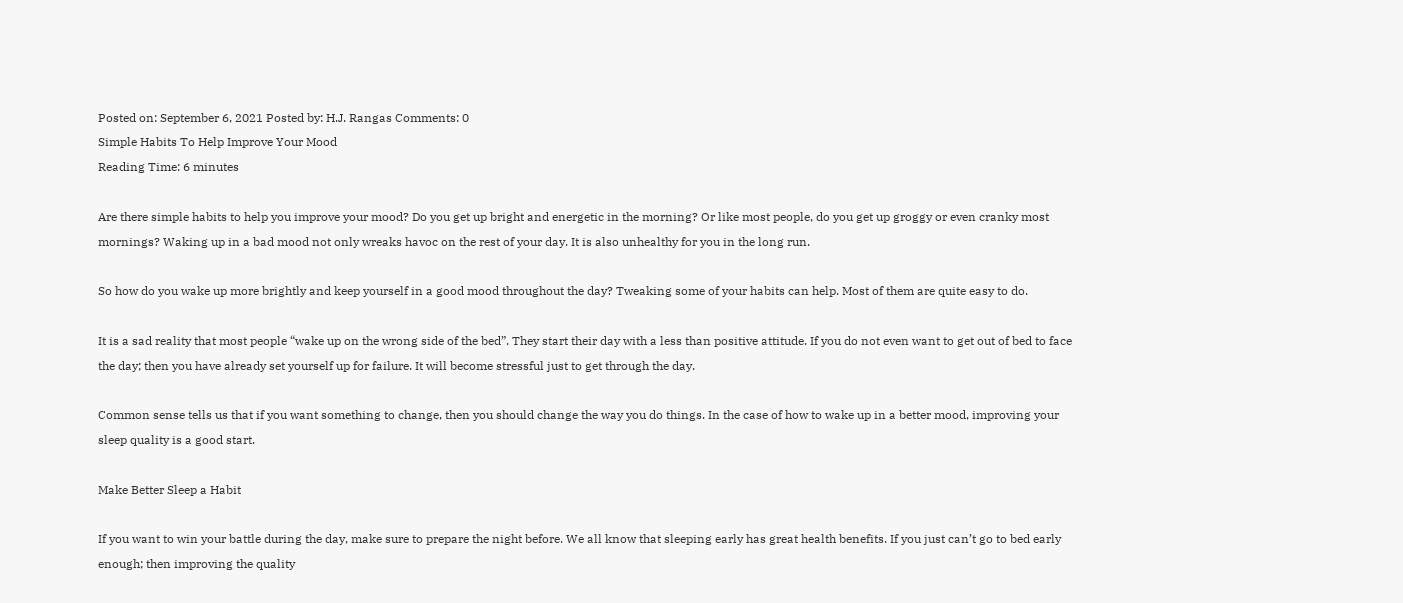Posted on: September 6, 2021 Posted by: H.J. Rangas Comments: 0
Simple Habits To Help Improve Your Mood
Reading Time: 6 minutes

Are there simple habits to help you improve your mood? Do you get up bright and energetic in the morning? Or like most people, do you get up groggy or even cranky most mornings? Waking up in a bad mood not only wreaks havoc on the rest of your day. It is also unhealthy for you in the long run.

So how do you wake up more brightly and keep yourself in a good mood throughout the day? Tweaking some of your habits can help. Most of them are quite easy to do.

It is a sad reality that most people “wake up on the wrong side of the bed”. They start their day with a less than positive attitude. If you do not even want to get out of bed to face the day; then you have already set yourself up for failure. It will become stressful just to get through the day.

Common sense tells us that if you want something to change, then you should change the way you do things. In the case of how to wake up in a better mood, improving your sleep quality is a good start.

Make Better Sleep a Habit

If you want to win your battle during the day, make sure to prepare the night before. We all know that sleeping early has great health benefits. If you just can’t go to bed early enough; then improving the quality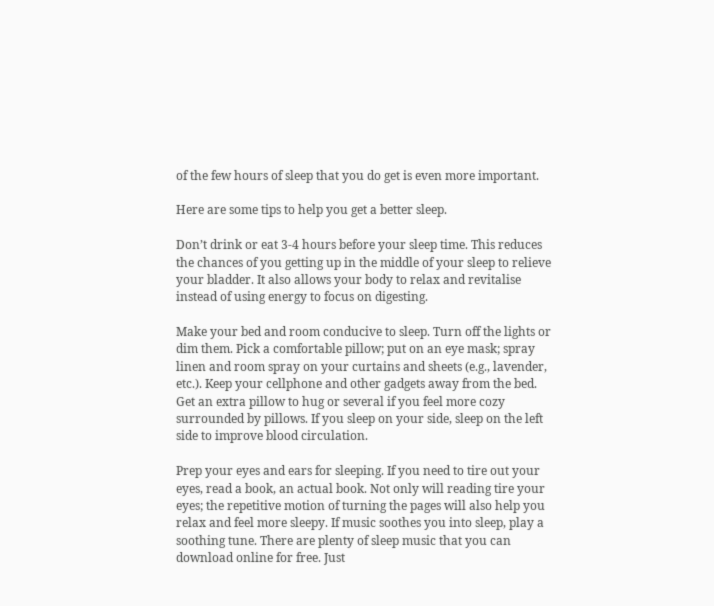of the few hours of sleep that you do get is even more important.

Here are some tips to help you get a better sleep.

Don’t drink or eat 3-4 hours before your sleep time. This reduces the chances of you getting up in the middle of your sleep to relieve your bladder. It also allows your body to relax and revitalise instead of using energy to focus on digesting.

Make your bed and room conducive to sleep. Turn off the lights or dim them. Pick a comfortable pillow; put on an eye mask; spray linen and room spray on your curtains and sheets (e.g., lavender, etc.). Keep your cellphone and other gadgets away from the bed. Get an extra pillow to hug or several if you feel more cozy surrounded by pillows. If you sleep on your side, sleep on the left side to improve blood circulation.

Prep your eyes and ears for sleeping. If you need to tire out your eyes, read a book, an actual book. Not only will reading tire your eyes; the repetitive motion of turning the pages will also help you relax and feel more sleepy. If music soothes you into sleep, play a soothing tune. There are plenty of sleep music that you can download online for free. Just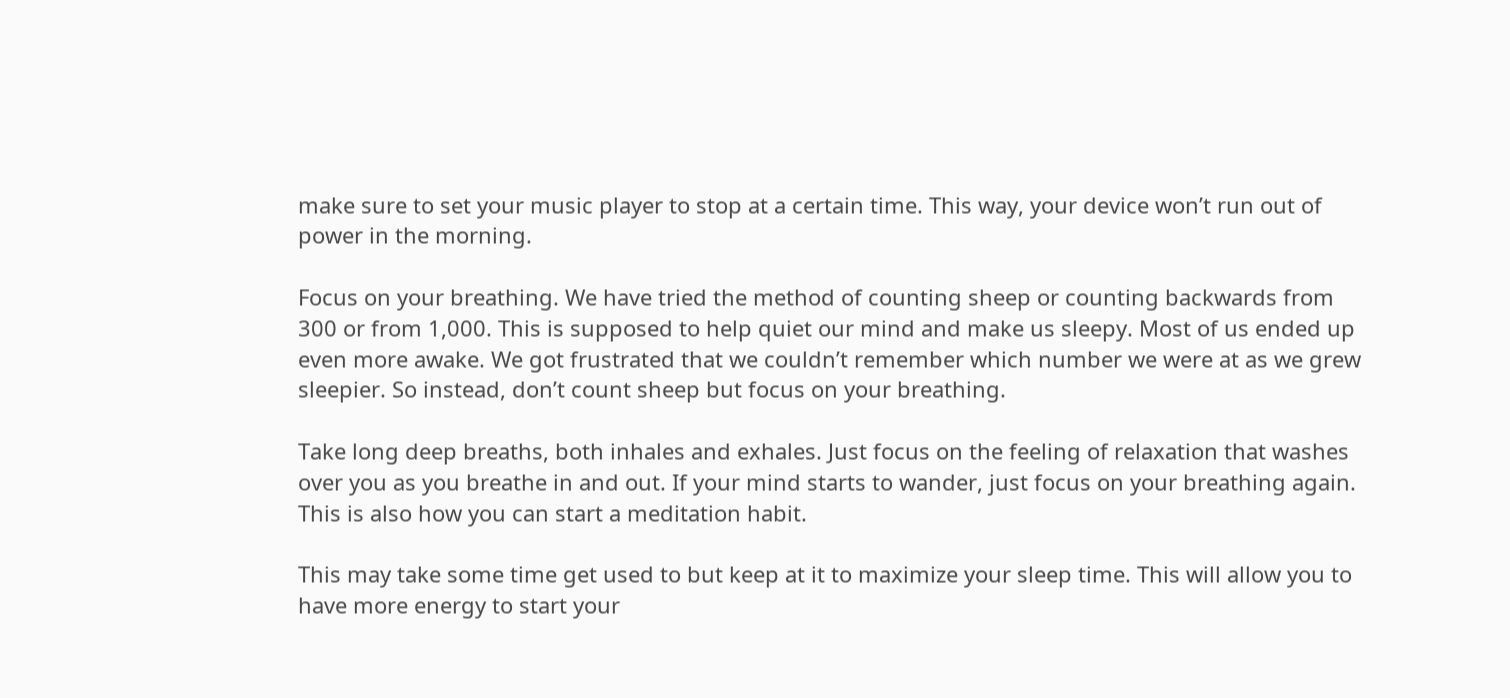make sure to set your music player to stop at a certain time. This way, your device won’t run out of power in the morning.

Focus on your breathing. We have tried the method of counting sheep or counting backwards from 300 or from 1,000. This is supposed to help quiet our mind and make us sleepy. Most of us ended up even more awake. We got frustrated that we couldn’t remember which number we were at as we grew sleepier. So instead, don’t count sheep but focus on your breathing.

Take long deep breaths, both inhales and exhales. Just focus on the feeling of relaxation that washes over you as you breathe in and out. If your mind starts to wander, just focus on your breathing again. This is also how you can start a meditation habit.

This may take some time get used to but keep at it to maximize your sleep time. This will allow you to have more energy to start your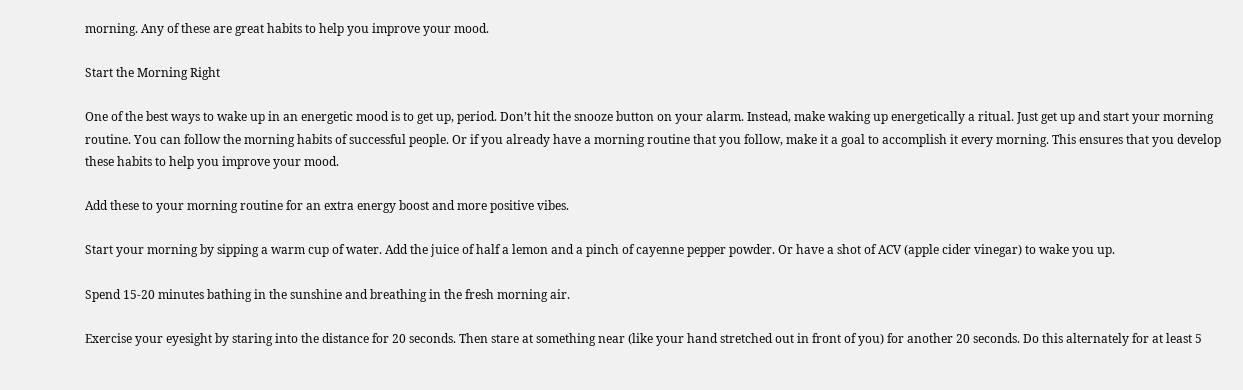morning. Any of these are great habits to help you improve your mood.

Start the Morning Right

One of the best ways to wake up in an energetic mood is to get up, period. Don’t hit the snooze button on your alarm. Instead, make waking up energetically a ritual. Just get up and start your morning routine. You can follow the morning habits of successful people. Or if you already have a morning routine that you follow, make it a goal to accomplish it every morning. This ensures that you develop these habits to help you improve your mood.

Add these to your morning routine for an extra energy boost and more positive vibes.

Start your morning by sipping a warm cup of water. Add the juice of half a lemon and a pinch of cayenne pepper powder. Or have a shot of ACV (apple cider vinegar) to wake you up.

Spend 15-20 minutes bathing in the sunshine and breathing in the fresh morning air.

Exercise your eyesight by staring into the distance for 20 seconds. Then stare at something near (like your hand stretched out in front of you) for another 20 seconds. Do this alternately for at least 5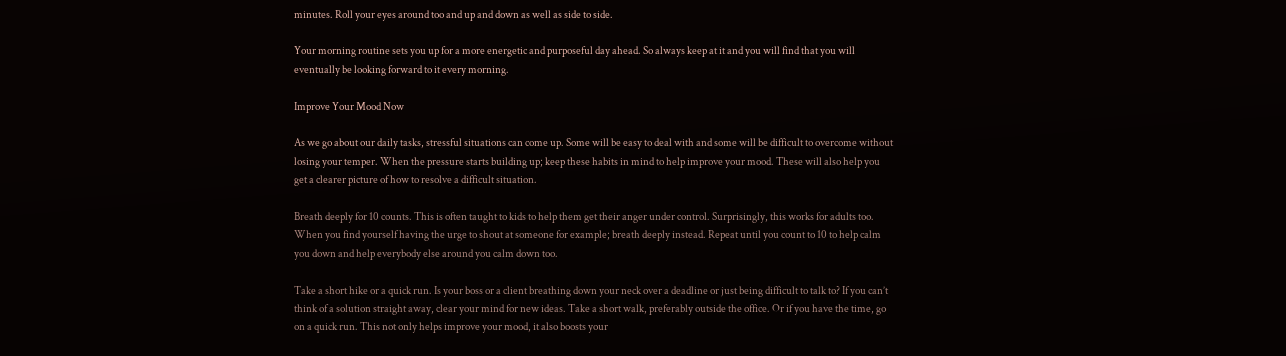minutes. Roll your eyes around too and up and down as well as side to side.

Your morning routine sets you up for a more energetic and purposeful day ahead. So always keep at it and you will find that you will eventually be looking forward to it every morning.

Improve Your Mood Now

As we go about our daily tasks, stressful situations can come up. Some will be easy to deal with and some will be difficult to overcome without losing your temper. When the pressure starts building up; keep these habits in mind to help improve your mood. These will also help you get a clearer picture of how to resolve a difficult situation.

Breath deeply for 10 counts. This is often taught to kids to help them get their anger under control. Surprisingly, this works for adults too. When you find yourself having the urge to shout at someone for example; breath deeply instead. Repeat until you count to 10 to help calm you down and help everybody else around you calm down too.

Take a short hike or a quick run. Is your boss or a client breathing down your neck over a deadline or just being difficult to talk to? If you can’t think of a solution straight away, clear your mind for new ideas. Take a short walk, preferably outside the office. Or if you have the time, go on a quick run. This not only helps improve your mood, it also boosts your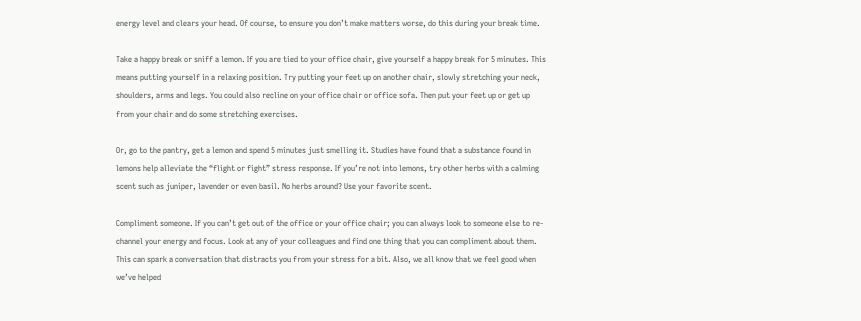energy level and clears your head. Of course, to ensure you don’t make matters worse, do this during your break time.

Take a happy break or sniff a lemon. If you are tied to your office chair, give yourself a happy break for 5 minutes. This means putting yourself in a relaxing position. Try putting your feet up on another chair, slowly stretching your neck, shoulders, arms and legs. You could also recline on your office chair or office sofa. Then put your feet up or get up from your chair and do some stretching exercises.

Or, go to the pantry, get a lemon and spend 5 minutes just smelling it. Studies have found that a substance found in lemons help alleviate the “flight or fight” stress response. If you’re not into lemons, try other herbs with a calming scent such as juniper, lavender or even basil. No herbs around? Use your favorite scent.

Compliment someone. If you can’t get out of the office or your office chair; you can always look to someone else to re-channel your energy and focus. Look at any of your colleagues and find one thing that you can compliment about them. This can spark a conversation that distracts you from your stress for a bit. Also, we all know that we feel good when we’ve helped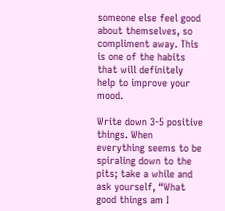someone else feel good about themselves, so compliment away. This is one of the habits that will definitely help to improve your mood.

Write down 3-5 positive things. When everything seems to be spiraling down to the pits; take a while and ask yourself, “What good things am I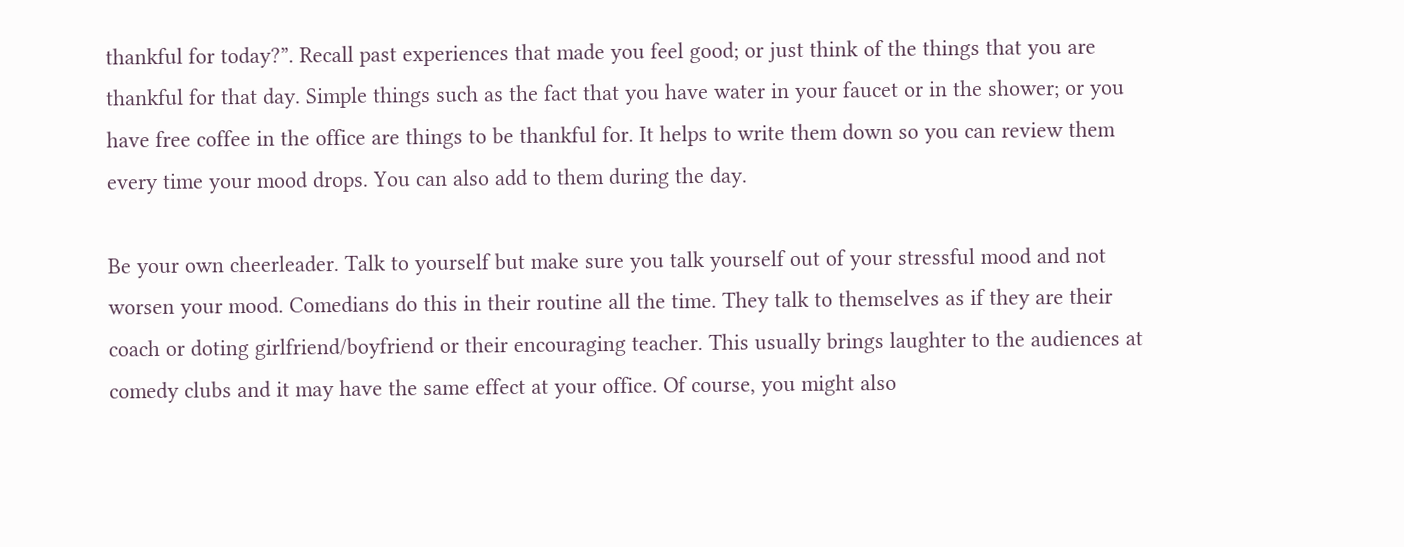thankful for today?”. Recall past experiences that made you feel good; or just think of the things that you are thankful for that day. Simple things such as the fact that you have water in your faucet or in the shower; or you have free coffee in the office are things to be thankful for. It helps to write them down so you can review them every time your mood drops. You can also add to them during the day.

Be your own cheerleader. Talk to yourself but make sure you talk yourself out of your stressful mood and not worsen your mood. Comedians do this in their routine all the time. They talk to themselves as if they are their coach or doting girlfriend/boyfriend or their encouraging teacher. This usually brings laughter to the audiences at comedy clubs and it may have the same effect at your office. Of course, you might also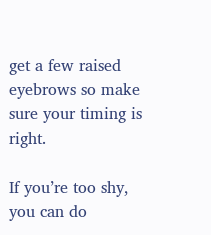get a few raised eyebrows so make sure your timing is right.

If you’re too shy, you can do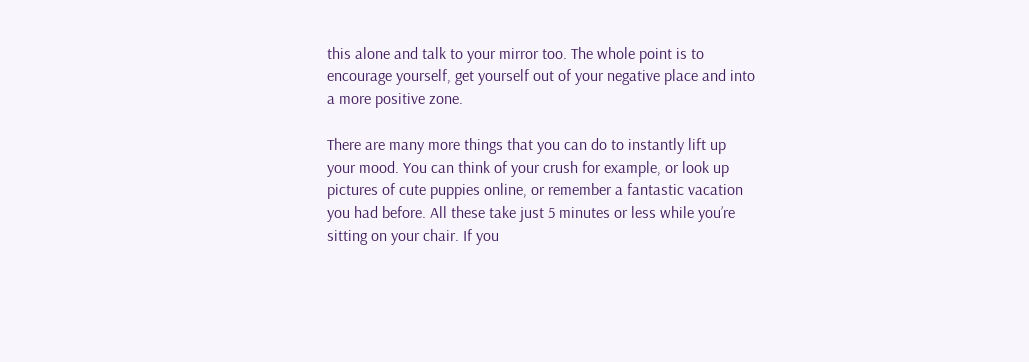this alone and talk to your mirror too. The whole point is to encourage yourself, get yourself out of your negative place and into a more positive zone.

There are many more things that you can do to instantly lift up your mood. You can think of your crush for example, or look up pictures of cute puppies online, or remember a fantastic vacation you had before. All these take just 5 minutes or less while you’re sitting on your chair. If you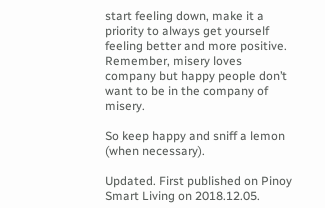start feeling down, make it a priority to always get yourself feeling better and more positive. Remember, misery loves company but happy people don’t want to be in the company of misery.

So keep happy and sniff a lemon (when necessary).

Updated. First published on Pinoy Smart Living on 2018.12.05.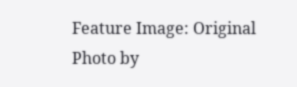Feature Image: Original Photo by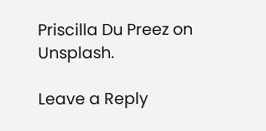Priscilla Du Preez on Unsplash.

Leave a Reply